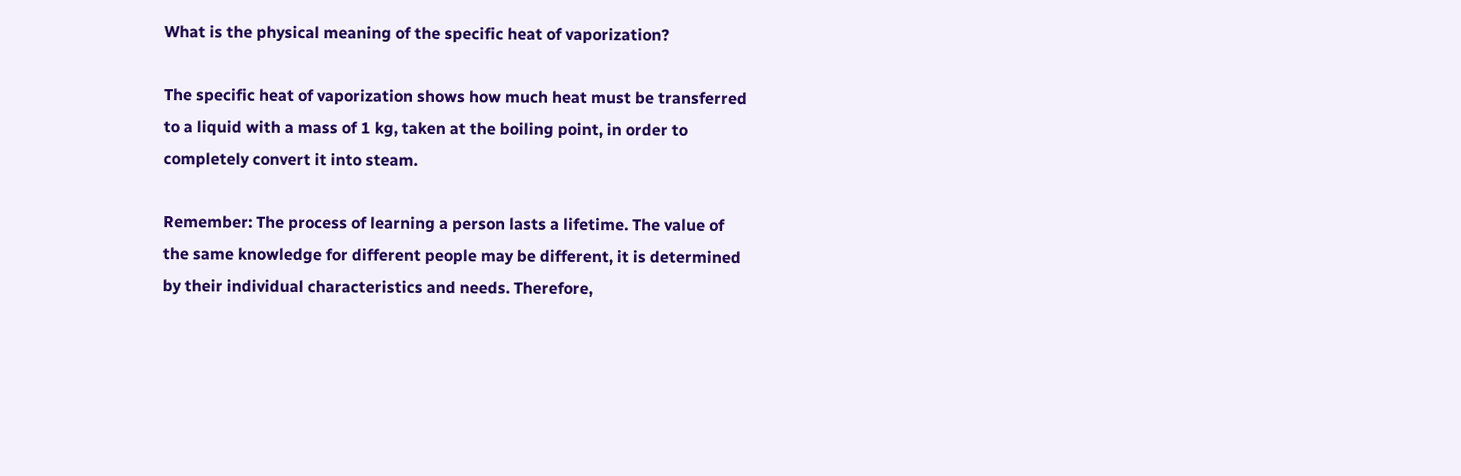What is the physical meaning of the specific heat of vaporization?

The specific heat of vaporization shows how much heat must be transferred to a liquid with a mass of 1 kg, taken at the boiling point, in order to completely convert it into steam.

Remember: The process of learning a person lasts a lifetime. The value of the same knowledge for different people may be different, it is determined by their individual characteristics and needs. Therefore,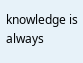knowledge is always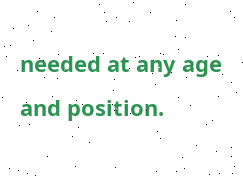needed at any age and position.